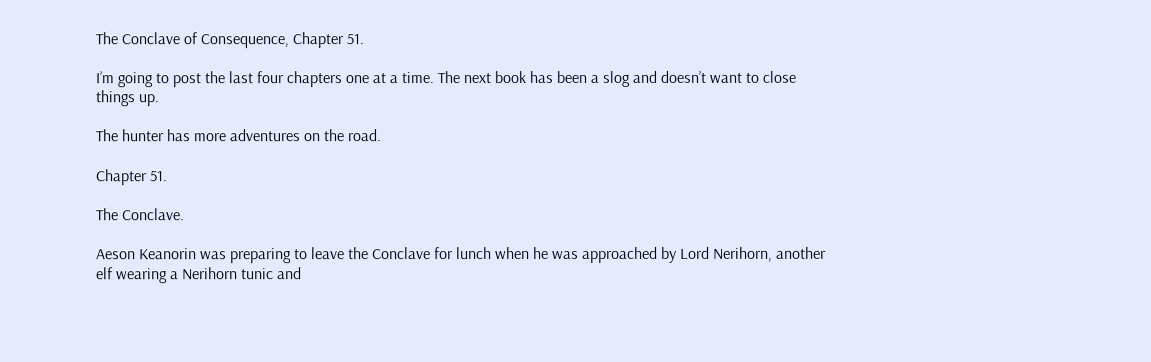The Conclave of Consequence, Chapter 51.

I’m going to post the last four chapters one at a time. The next book has been a slog and doesn’t want to close things up.

The hunter has more adventures on the road.

Chapter 51.

The Conclave.

Aeson Keanorin was preparing to leave the Conclave for lunch when he was approached by Lord Nerihorn, another elf wearing a Nerihorn tunic and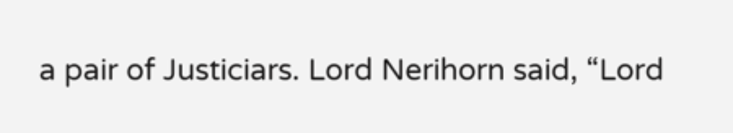a pair of Justiciars. Lord Nerihorn said, “Lord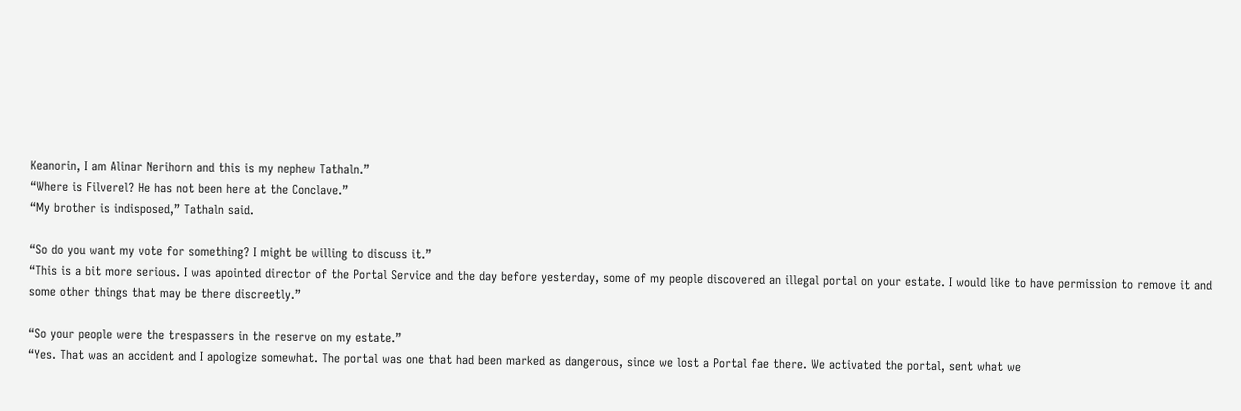Keanorin, I am Alinar Nerihorn and this is my nephew Tathaln.”
“Where is Filverel? He has not been here at the Conclave.”
“My brother is indisposed,” Tathaln said.

“So do you want my vote for something? I might be willing to discuss it.”
“This is a bit more serious. I was apointed director of the Portal Service and the day before yesterday, some of my people discovered an illegal portal on your estate. I would like to have permission to remove it and some other things that may be there discreetly.”

“So your people were the trespassers in the reserve on my estate.”
“Yes. That was an accident and I apologize somewhat. The portal was one that had been marked as dangerous, since we lost a Portal fae there. We activated the portal, sent what we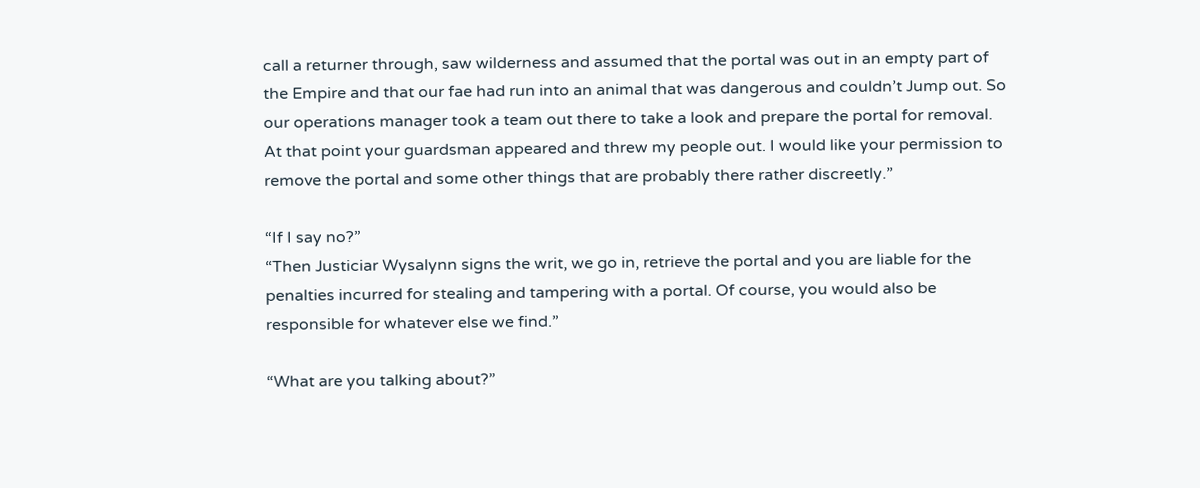call a returner through, saw wilderness and assumed that the portal was out in an empty part of the Empire and that our fae had run into an animal that was dangerous and couldn’t Jump out. So our operations manager took a team out there to take a look and prepare the portal for removal. At that point your guardsman appeared and threw my people out. I would like your permission to remove the portal and some other things that are probably there rather discreetly.”

“If I say no?”
“Then Justiciar Wysalynn signs the writ, we go in, retrieve the portal and you are liable for the penalties incurred for stealing and tampering with a portal. Of course, you would also be responsible for whatever else we find.”

“What are you talking about?”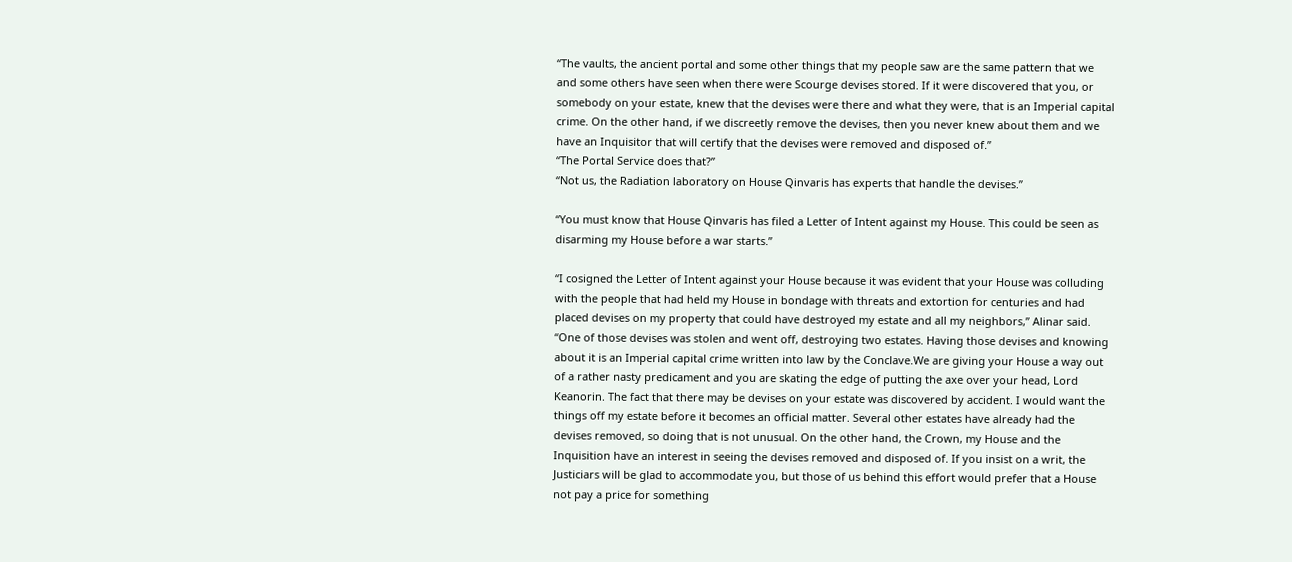“The vaults, the ancient portal and some other things that my people saw are the same pattern that we and some others have seen when there were Scourge devises stored. If it were discovered that you, or somebody on your estate, knew that the devises were there and what they were, that is an Imperial capital crime. On the other hand, if we discreetly remove the devises, then you never knew about them and we have an Inquisitor that will certify that the devises were removed and disposed of.”
“The Portal Service does that?”
“Not us, the Radiation laboratory on House Qinvaris has experts that handle the devises.”

“You must know that House Qinvaris has filed a Letter of Intent against my House. This could be seen as disarming my House before a war starts.”

“I cosigned the Letter of Intent against your House because it was evident that your House was colluding with the people that had held my House in bondage with threats and extortion for centuries and had placed devises on my property that could have destroyed my estate and all my neighbors,” Alinar said. “One of those devises was stolen and went off, destroying two estates. Having those devises and knowing about it is an Imperial capital crime written into law by the Conclave.We are giving your House a way out of a rather nasty predicament and you are skating the edge of putting the axe over your head, Lord Keanorin. The fact that there may be devises on your estate was discovered by accident. I would want the things off my estate before it becomes an official matter. Several other estates have already had the devises removed, so doing that is not unusual. On the other hand, the Crown, my House and the Inquisition have an interest in seeing the devises removed and disposed of. If you insist on a writ, the Justiciars will be glad to accommodate you, but those of us behind this effort would prefer that a House not pay a price for something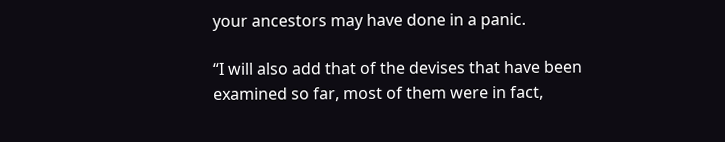your ancestors may have done in a panic.

“I will also add that of the devises that have been examined so far, most of them were in fact,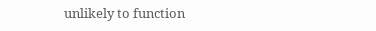unlikely to function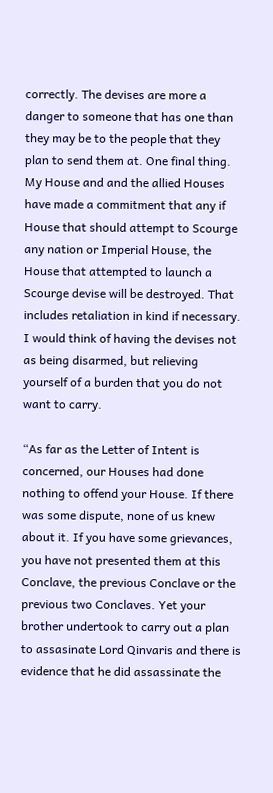correctly. The devises are more a danger to someone that has one than they may be to the people that they plan to send them at. One final thing. My House and and the allied Houses have made a commitment that any if House that should attempt to Scourge any nation or Imperial House, the House that attempted to launch a Scourge devise will be destroyed. That includes retaliation in kind if necessary. I would think of having the devises not as being disarmed, but relieving yourself of a burden that you do not want to carry.

“As far as the Letter of Intent is concerned, our Houses had done nothing to offend your House. If there was some dispute, none of us knew about it. If you have some grievances, you have not presented them at this Conclave, the previous Conclave or the previous two Conclaves. Yet your brother undertook to carry out a plan to assasinate Lord Qinvaris and there is evidence that he did assassinate the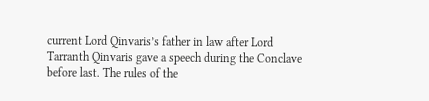current Lord Qinvaris’s father in law after Lord Tarranth Qinvaris gave a speech during the Conclave before last. The rules of the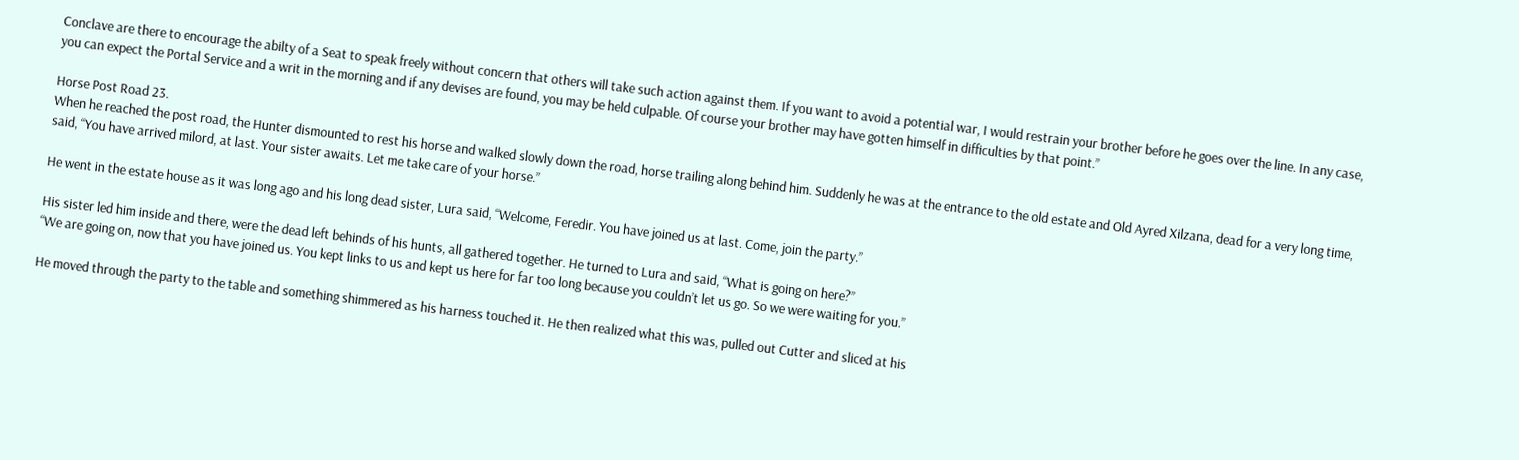Conclave are there to encourage the abilty of a Seat to speak freely without concern that others will take such action against them. If you want to avoid a potential war, I would restrain your brother before he goes over the line. In any case, you can expect the Portal Service and a writ in the morning and if any devises are found, you may be held culpable. Of course your brother may have gotten himself in difficulties by that point.”

Horse Post Road 23.
When he reached the post road, the Hunter dismounted to rest his horse and walked slowly down the road, horse trailing along behind him. Suddenly he was at the entrance to the old estate and Old Ayred Xilzana, dead for a very long time, said, “You have arrived milord, at last. Your sister awaits. Let me take care of your horse.”

He went in the estate house as it was long ago and his long dead sister, Lura said, “Welcome, Feredir. You have joined us at last. Come, join the party.”

His sister led him inside and there, were the dead left behinds of his hunts, all gathered together. He turned to Lura and said, “What is going on here?”
“We are going on, now that you have joined us. You kept links to us and kept us here for far too long because you couldn’t let us go. So we were waiting for you.”

He moved through the party to the table and something shimmered as his harness touched it. He then realized what this was, pulled out Cutter and sliced at his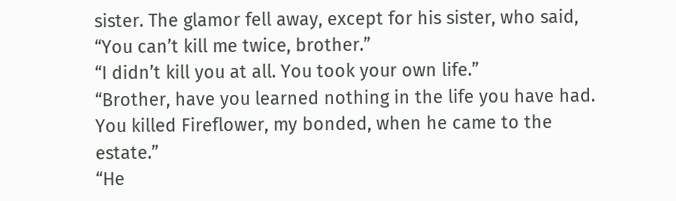sister. The glamor fell away, except for his sister, who said, “You can’t kill me twice, brother.”
“I didn’t kill you at all. You took your own life.”
“Brother, have you learned nothing in the life you have had. You killed Fireflower, my bonded, when he came to the estate.”
“He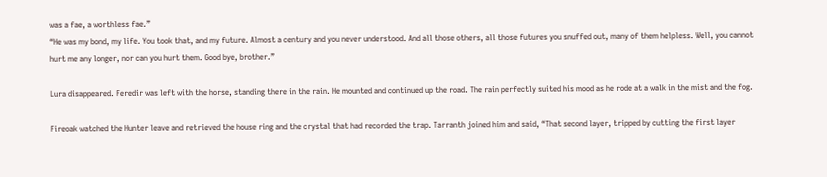was a fae, a worthless fae.”
“He was my bond, my life. You took that, and my future. Almost a century and you never understood. And all those others, all those futures you snuffed out, many of them helpless. Well, you cannot hurt me any longer, nor can you hurt them. Good bye, brother.”

Lura disappeared. Feredir was left with the horse, standing there in the rain. He mounted and continued up the road. The rain perfectly suited his mood as he rode at a walk in the mist and the fog.

Fireoak watched the Hunter leave and retrieved the house ring and the crystal that had recorded the trap. Tarranth joined him and said, “That second layer, tripped by cutting the first layer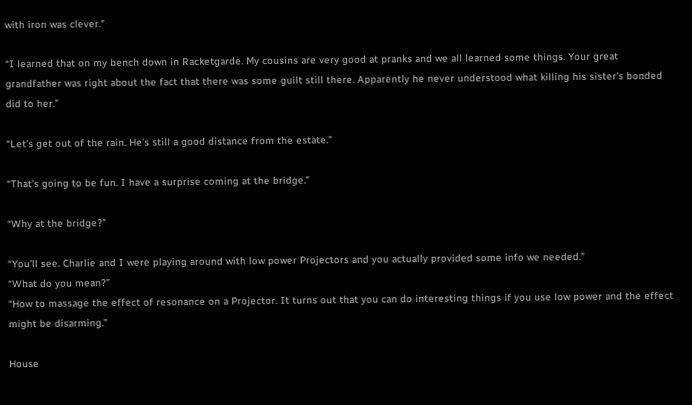with iron was clever.”

“I learned that on my bench down in Racketgarde. My cousins are very good at pranks and we all learned some things. Your great grandfather was right about the fact that there was some guilt still there. Apparently he never understood what killing his sister’s bonded did to her.”

“Let’s get out of the rain. He’s still a good distance from the estate.”

“That’s going to be fun. I have a surprise coming at the bridge.”

“Why at the bridge?”

“You’ll see. Charlie and I were playing around with low power Projectors and you actually provided some info we needed.”
“What do you mean?”
“How to massage the effect of resonance on a Projector. It turns out that you can do interesting things if you use low power and the effect might be disarming.”

House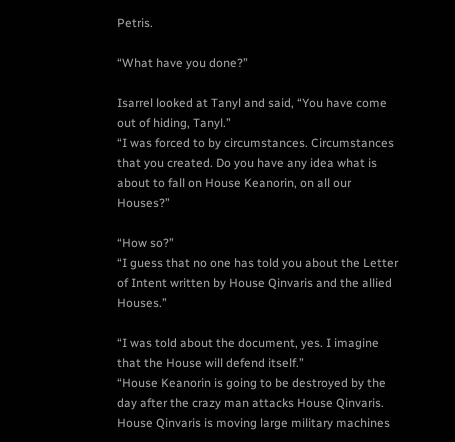Petris.

“What have you done?”

Isarrel looked at Tanyl and said, “You have come out of hiding, Tanyl.”
“I was forced to by circumstances. Circumstances that you created. Do you have any idea what is about to fall on House Keanorin, on all our Houses?”

“How so?”
“I guess that no one has told you about the Letter of Intent written by House Qinvaris and the allied Houses.”

“I was told about the document, yes. I imagine that the House will defend itself.”
“House Keanorin is going to be destroyed by the day after the crazy man attacks House Qinvaris. House Qinvaris is moving large military machines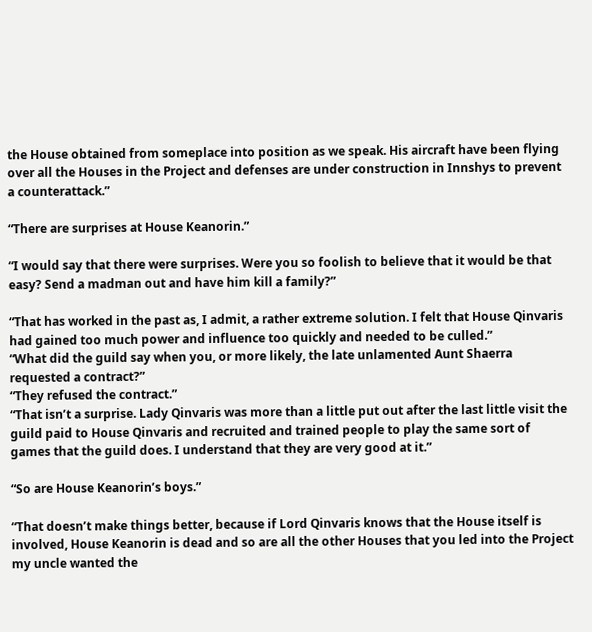the House obtained from someplace into position as we speak. His aircraft have been flying over all the Houses in the Project and defenses are under construction in Innshys to prevent a counterattack.”

“There are surprises at House Keanorin.”

“I would say that there were surprises. Were you so foolish to believe that it would be that easy? Send a madman out and have him kill a family?”

“That has worked in the past as, I admit, a rather extreme solution. I felt that House Qinvaris had gained too much power and influence too quickly and needed to be culled.”
“What did the guild say when you, or more likely, the late unlamented Aunt Shaerra requested a contract?”
“They refused the contract.”
“That isn’t a surprise. Lady Qinvaris was more than a little put out after the last little visit the guild paid to House Qinvaris and recruited and trained people to play the same sort of games that the guild does. I understand that they are very good at it.”

“So are House Keanorin’s boys.”

“That doesn’t make things better, because if Lord Qinvaris knows that the House itself is involved, House Keanorin is dead and so are all the other Houses that you led into the Project my uncle wanted the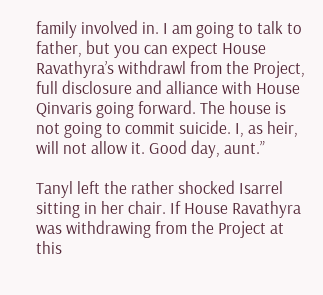family involved in. I am going to talk to father, but you can expect House Ravathyra’s withdrawl from the Project, full disclosure and alliance with House Qinvaris going forward. The house is not going to commit suicide. I, as heir, will not allow it. Good day, aunt.”

Tanyl left the rather shocked Isarrel sitting in her chair. If House Ravathyra was withdrawing from the Project at this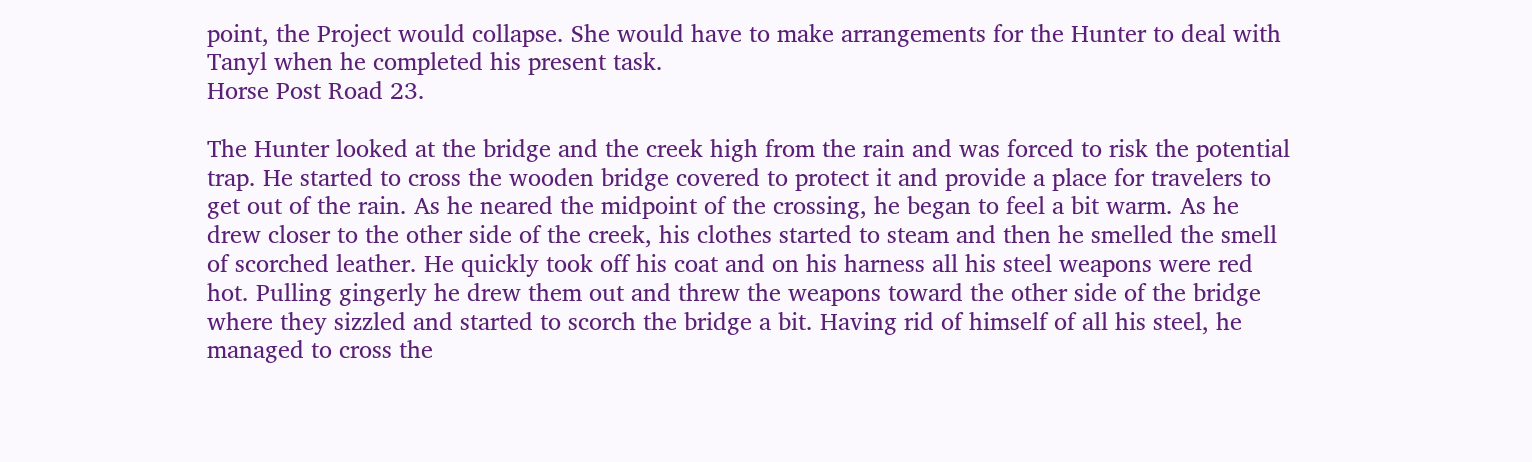point, the Project would collapse. She would have to make arrangements for the Hunter to deal with Tanyl when he completed his present task.
Horse Post Road 23.

The Hunter looked at the bridge and the creek high from the rain and was forced to risk the potential trap. He started to cross the wooden bridge covered to protect it and provide a place for travelers to get out of the rain. As he neared the midpoint of the crossing, he began to feel a bit warm. As he drew closer to the other side of the creek, his clothes started to steam and then he smelled the smell of scorched leather. He quickly took off his coat and on his harness all his steel weapons were red hot. Pulling gingerly he drew them out and threw the weapons toward the other side of the bridge where they sizzled and started to scorch the bridge a bit. Having rid of himself of all his steel, he managed to cross the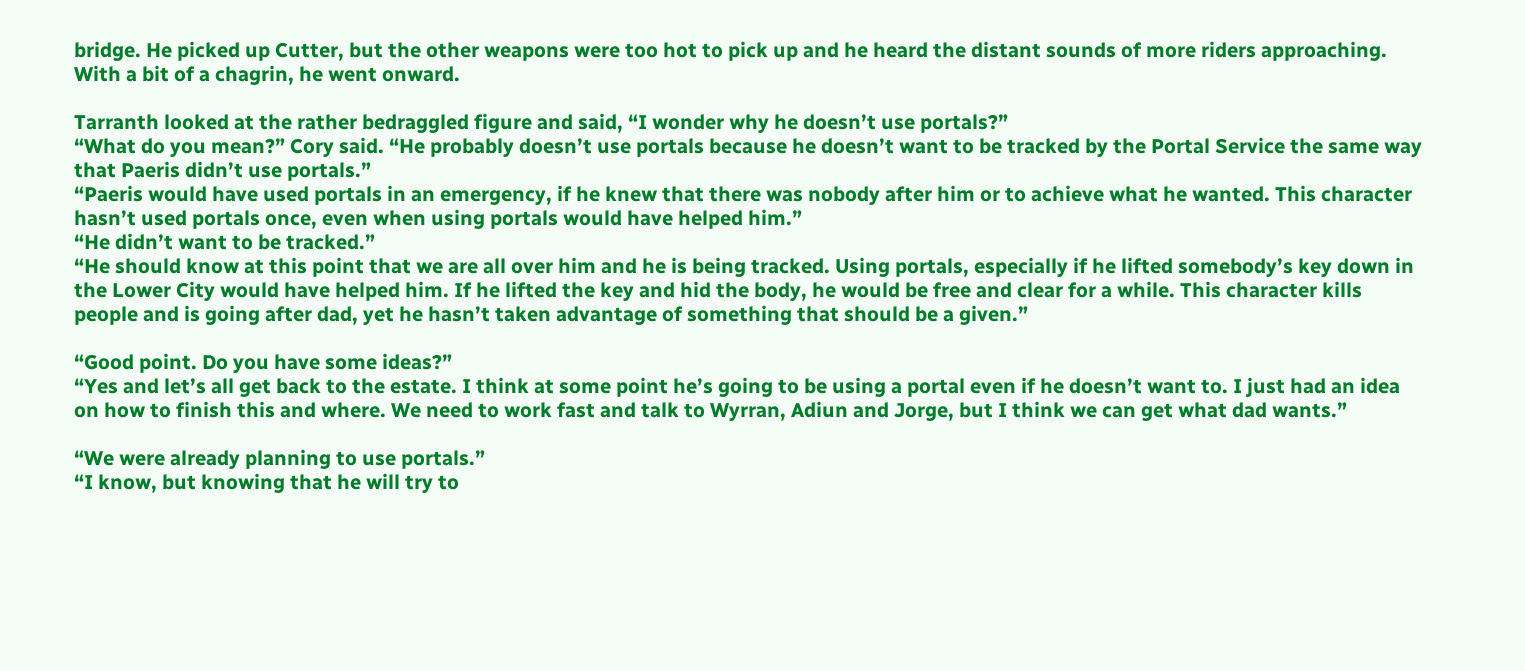bridge. He picked up Cutter, but the other weapons were too hot to pick up and he heard the distant sounds of more riders approaching. With a bit of a chagrin, he went onward.

Tarranth looked at the rather bedraggled figure and said, “I wonder why he doesn’t use portals?”
“What do you mean?” Cory said. “He probably doesn’t use portals because he doesn’t want to be tracked by the Portal Service the same way that Paeris didn’t use portals.”
“Paeris would have used portals in an emergency, if he knew that there was nobody after him or to achieve what he wanted. This character hasn’t used portals once, even when using portals would have helped him.”
“He didn’t want to be tracked.”
“He should know at this point that we are all over him and he is being tracked. Using portals, especially if he lifted somebody’s key down in the Lower City would have helped him. If he lifted the key and hid the body, he would be free and clear for a while. This character kills people and is going after dad, yet he hasn’t taken advantage of something that should be a given.”

“Good point. Do you have some ideas?”
“Yes and let’s all get back to the estate. I think at some point he’s going to be using a portal even if he doesn’t want to. I just had an idea on how to finish this and where. We need to work fast and talk to Wyrran, Adiun and Jorge, but I think we can get what dad wants.”

“We were already planning to use portals.”
“I know, but knowing that he will try to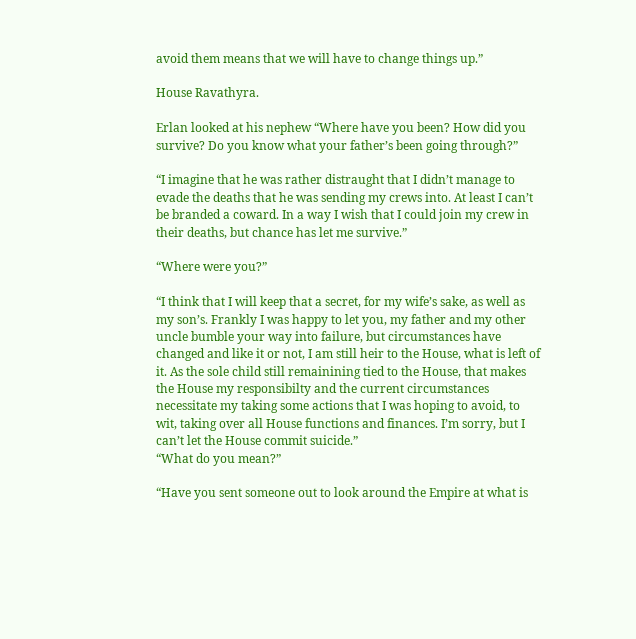avoid them means that we will have to change things up.”

House Ravathyra.

Erlan looked at his nephew “Where have you been? How did you survive? Do you know what your father’s been going through?”

“I imagine that he was rather distraught that I didn’t manage to evade the deaths that he was sending my crews into. At least I can’t be branded a coward. In a way I wish that I could join my crew in their deaths, but chance has let me survive.”

“Where were you?”

“I think that I will keep that a secret, for my wife’s sake, as well as my son’s. Frankly I was happy to let you, my father and my other uncle bumble your way into failure, but circumstances have changed and like it or not, I am still heir to the House, what is left of it. As the sole child still remainining tied to the House, that makes the House my responsibilty and the current circumstances necessitate my taking some actions that I was hoping to avoid, to wit, taking over all House functions and finances. I’m sorry, but I can’t let the House commit suicide.”
“What do you mean?”

“Have you sent someone out to look around the Empire at what is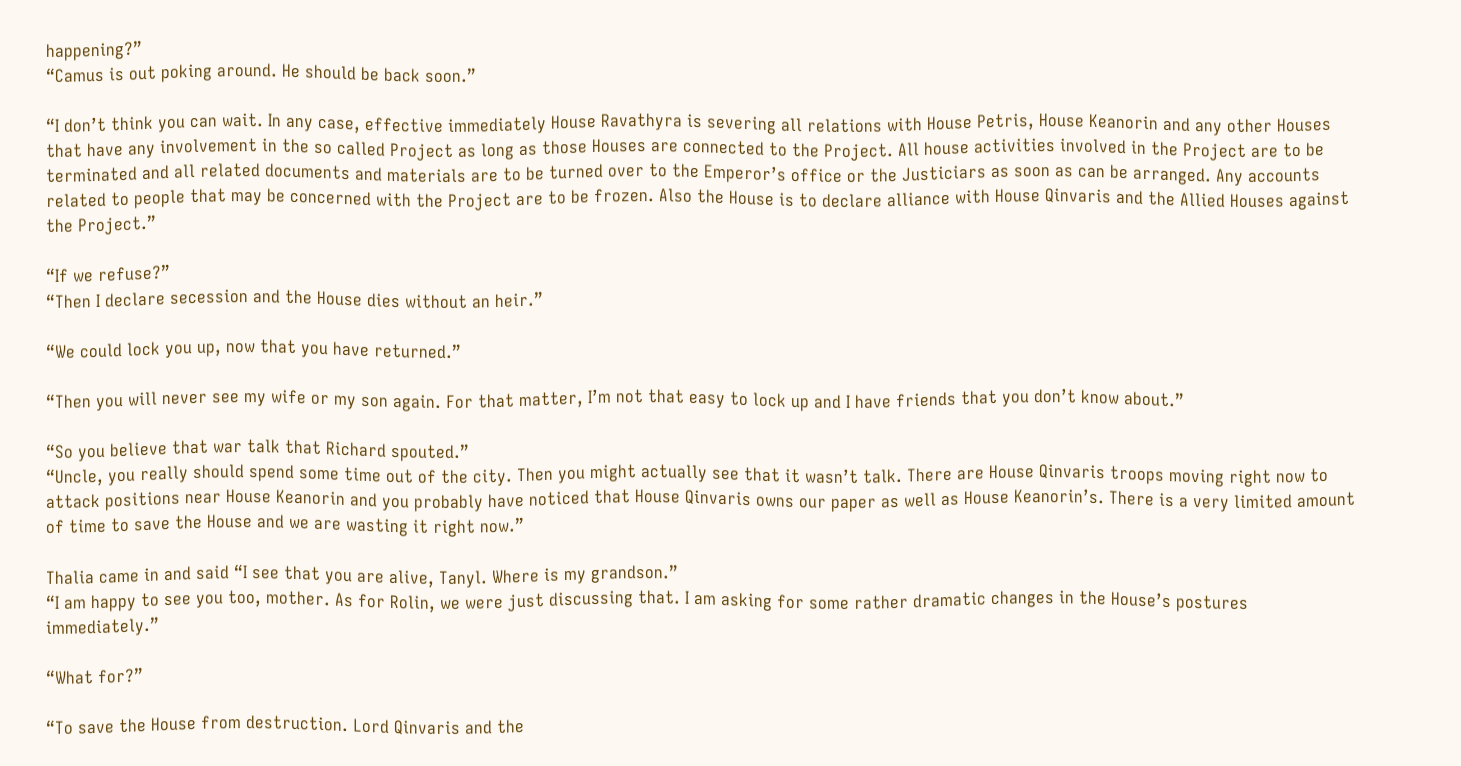happening?”
“Camus is out poking around. He should be back soon.”

“I don’t think you can wait. In any case, effective immediately House Ravathyra is severing all relations with House Petris, House Keanorin and any other Houses that have any involvement in the so called Project as long as those Houses are connected to the Project. All house activities involved in the Project are to be terminated and all related documents and materials are to be turned over to the Emperor’s office or the Justiciars as soon as can be arranged. Any accounts related to people that may be concerned with the Project are to be frozen. Also the House is to declare alliance with House Qinvaris and the Allied Houses against the Project.”

“If we refuse?”
“Then I declare secession and the House dies without an heir.”

“We could lock you up, now that you have returned.”

“Then you will never see my wife or my son again. For that matter, I’m not that easy to lock up and I have friends that you don’t know about.”

“So you believe that war talk that Richard spouted.”
“Uncle, you really should spend some time out of the city. Then you might actually see that it wasn’t talk. There are House Qinvaris troops moving right now to attack positions near House Keanorin and you probably have noticed that House Qinvaris owns our paper as well as House Keanorin’s. There is a very limited amount of time to save the House and we are wasting it right now.”

Thalia came in and said “I see that you are alive, Tanyl. Where is my grandson.”
“I am happy to see you too, mother. As for Rolin, we were just discussing that. I am asking for some rather dramatic changes in the House’s postures immediately.”

“What for?”

“To save the House from destruction. Lord Qinvaris and the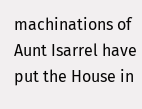machinations of Aunt Isarrel have put the House in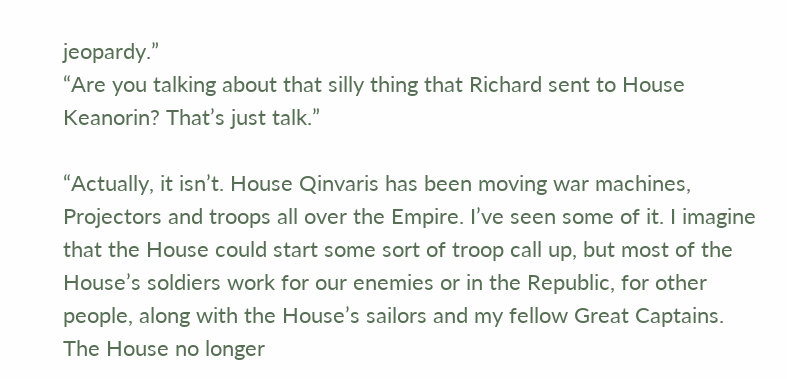jeopardy.”
“Are you talking about that silly thing that Richard sent to House Keanorin? That’s just talk.”

“Actually, it isn’t. House Qinvaris has been moving war machines, Projectors and troops all over the Empire. I’ve seen some of it. I imagine that the House could start some sort of troop call up, but most of the House’s soldiers work for our enemies or in the Republic, for other people, along with the House’s sailors and my fellow Great Captains. The House no longer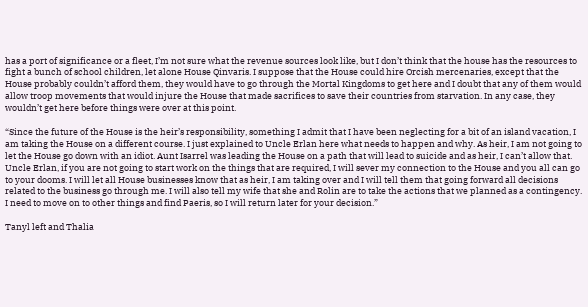has a port of significance or a fleet, I’m not sure what the revenue sources look like, but I don’t think that the house has the resources to fight a bunch of school children, let alone House Qinvaris. I suppose that the House could hire Orcish mercenaries, except that the House probably couldn’t afford them, they would have to go through the Mortal Kingdoms to get here and I doubt that any of them would allow troop movements that would injure the House that made sacrifices to save their countries from starvation. In any case, they wouldn’t get here before things were over at this point.

“Since the future of the House is the heir’s responsibility, something I admit that I have been neglecting for a bit of an island vacation, I am taking the House on a different course. I just explained to Uncle Erlan here what needs to happen and why. As heir, I am not going to let the House go down with an idiot. Aunt Isarrel was leading the House on a path that will lead to suicide and as heir, I can’t allow that. Uncle Erlan, if you are not going to start work on the things that are required, I will sever my connection to the House and you all can go to your dooms. I will let all House businesses know that as heir, I am taking over and I will tell them that going forward all decisions related to the business go through me. I will also tell my wife that she and Rolin are to take the actions that we planned as a contingency. I need to move on to other things and find Paeris, so I will return later for your decision.”

Tanyl left and Thalia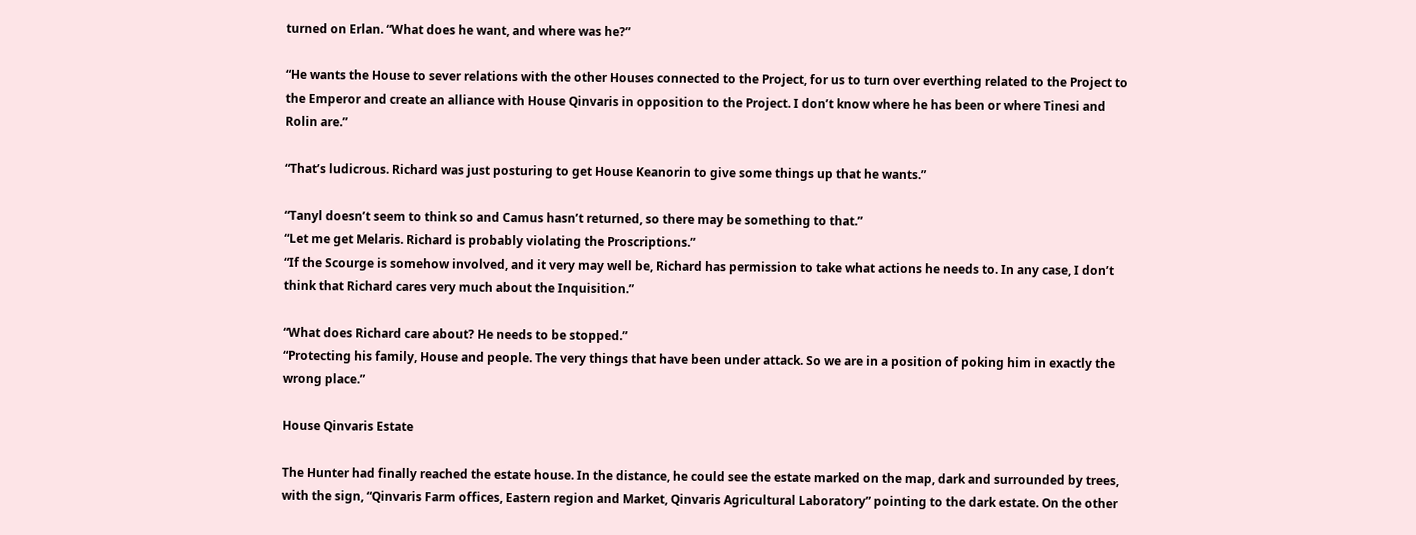turned on Erlan. “What does he want, and where was he?”

“He wants the House to sever relations with the other Houses connected to the Project, for us to turn over everthing related to the Project to the Emperor and create an alliance with House Qinvaris in opposition to the Project. I don’t know where he has been or where Tinesi and Rolin are.”

“That’s ludicrous. Richard was just posturing to get House Keanorin to give some things up that he wants.”

“Tanyl doesn’t seem to think so and Camus hasn’t returned, so there may be something to that.”
“Let me get Melaris. Richard is probably violating the Proscriptions.”
“If the Scourge is somehow involved, and it very may well be, Richard has permission to take what actions he needs to. In any case, I don’t think that Richard cares very much about the Inquisition.”

“What does Richard care about? He needs to be stopped.”
“Protecting his family, House and people. The very things that have been under attack. So we are in a position of poking him in exactly the wrong place.”

House Qinvaris Estate

The Hunter had finally reached the estate house. In the distance, he could see the estate marked on the map, dark and surrounded by trees, with the sign, “Qinvaris Farm offices, Eastern region and Market, Qinvaris Agricultural Laboratory” pointing to the dark estate. On the other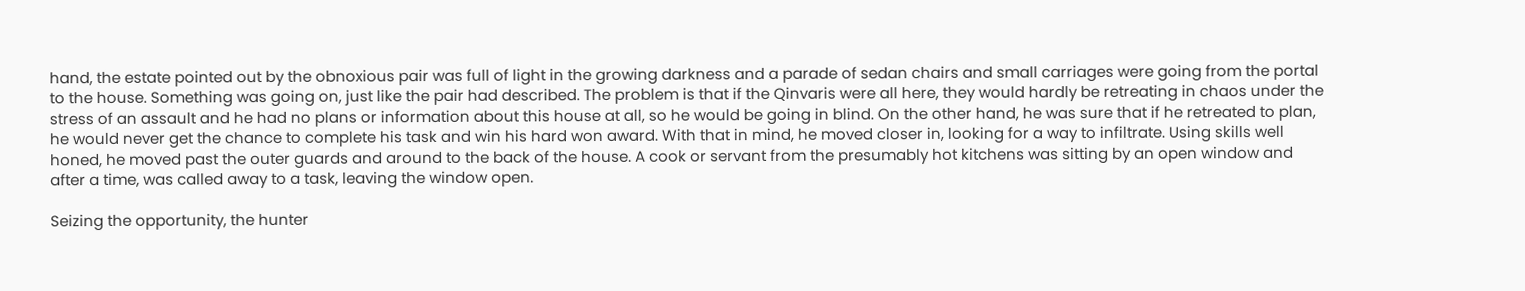hand, the estate pointed out by the obnoxious pair was full of light in the growing darkness and a parade of sedan chairs and small carriages were going from the portal to the house. Something was going on, just like the pair had described. The problem is that if the Qinvaris were all here, they would hardly be retreating in chaos under the stress of an assault and he had no plans or information about this house at all, so he would be going in blind. On the other hand, he was sure that if he retreated to plan, he would never get the chance to complete his task and win his hard won award. With that in mind, he moved closer in, looking for a way to infiltrate. Using skills well honed, he moved past the outer guards and around to the back of the house. A cook or servant from the presumably hot kitchens was sitting by an open window and after a time, was called away to a task, leaving the window open.

Seizing the opportunity, the hunter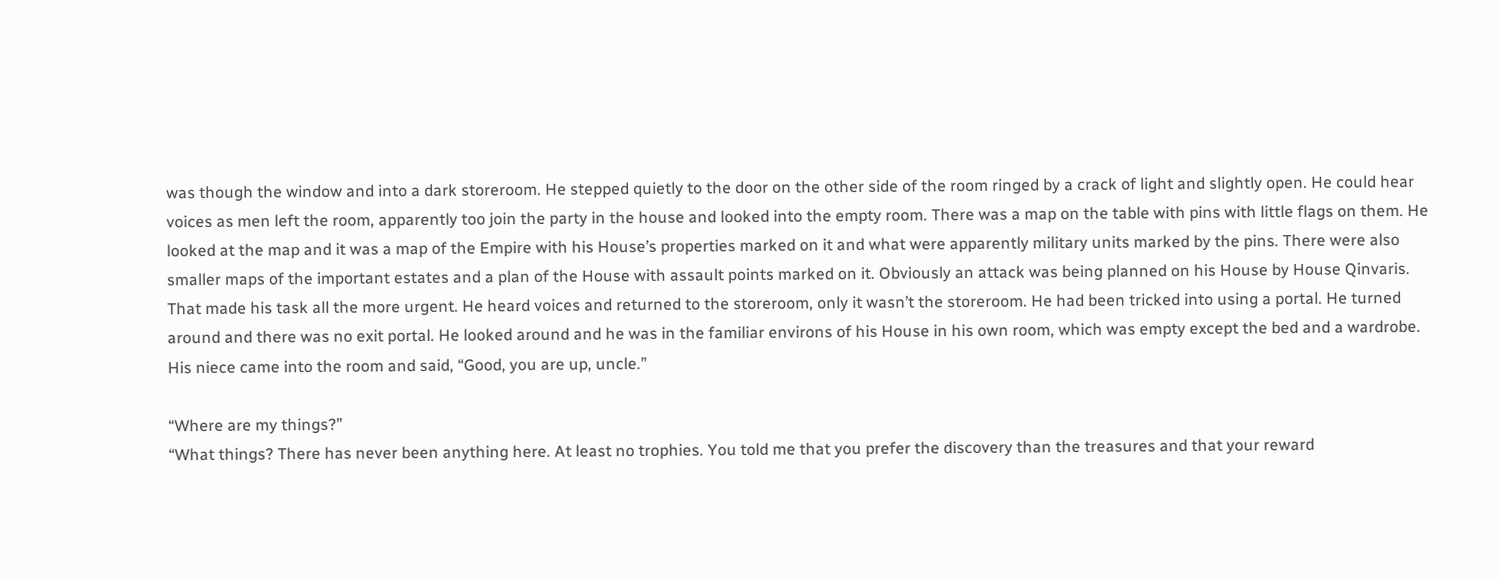was though the window and into a dark storeroom. He stepped quietly to the door on the other side of the room ringed by a crack of light and slightly open. He could hear voices as men left the room, apparently too join the party in the house and looked into the empty room. There was a map on the table with pins with little flags on them. He looked at the map and it was a map of the Empire with his House’s properties marked on it and what were apparently military units marked by the pins. There were also smaller maps of the important estates and a plan of the House with assault points marked on it. Obviously an attack was being planned on his House by House Qinvaris. That made his task all the more urgent. He heard voices and returned to the storeroom, only it wasn’t the storeroom. He had been tricked into using a portal. He turned around and there was no exit portal. He looked around and he was in the familiar environs of his House in his own room, which was empty except the bed and a wardrobe. His niece came into the room and said, “Good, you are up, uncle.”

“Where are my things?”
“What things? There has never been anything here. At least no trophies. You told me that you prefer the discovery than the treasures and that your reward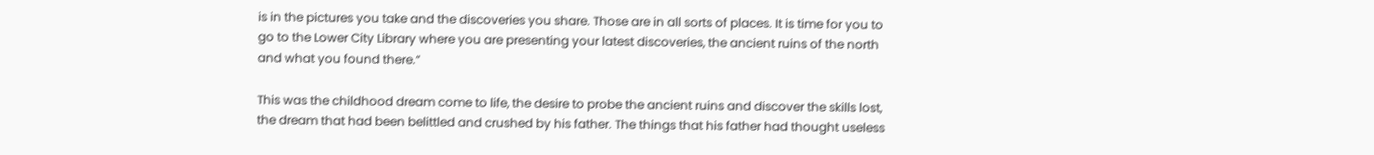is in the pictures you take and the discoveries you share. Those are in all sorts of places. It is time for you to go to the Lower City Library where you are presenting your latest discoveries, the ancient ruins of the north and what you found there.”

This was the childhood dream come to life, the desire to probe the ancient ruins and discover the skills lost, the dream that had been belittled and crushed by his father. The things that his father had thought useless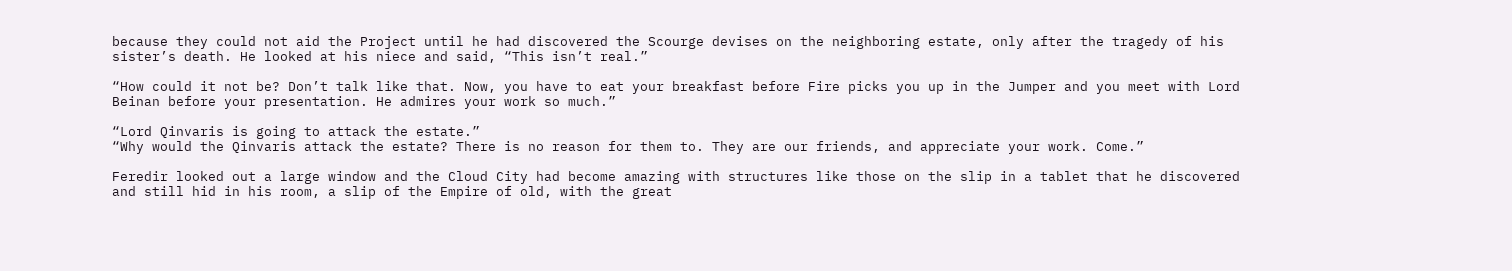because they could not aid the Project until he had discovered the Scourge devises on the neighboring estate, only after the tragedy of his sister’s death. He looked at his niece and said, “This isn’t real.”

“How could it not be? Don’t talk like that. Now, you have to eat your breakfast before Fire picks you up in the Jumper and you meet with Lord Beinan before your presentation. He admires your work so much.”

“Lord Qinvaris is going to attack the estate.”
“Why would the Qinvaris attack the estate? There is no reason for them to. They are our friends, and appreciate your work. Come.”

Feredir looked out a large window and the Cloud City had become amazing with structures like those on the slip in a tablet that he discovered and still hid in his room, a slip of the Empire of old, with the great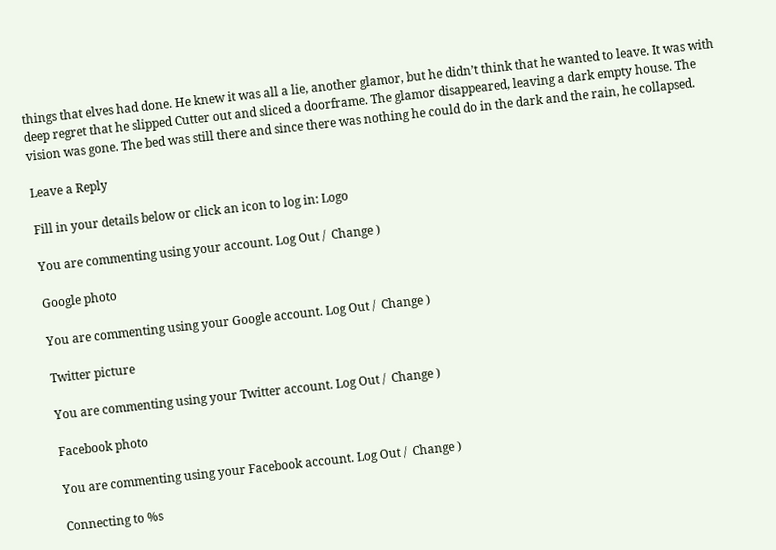things that elves had done. He knew it was all a lie, another glamor, but he didn’t think that he wanted to leave. It was with deep regret that he slipped Cutter out and sliced a doorframe. The glamor disappeared, leaving a dark empty house. The vision was gone. The bed was still there and since there was nothing he could do in the dark and the rain, he collapsed.

Leave a Reply

Fill in your details below or click an icon to log in: Logo

You are commenting using your account. Log Out /  Change )

Google photo

You are commenting using your Google account. Log Out /  Change )

Twitter picture

You are commenting using your Twitter account. Log Out /  Change )

Facebook photo

You are commenting using your Facebook account. Log Out /  Change )

Connecting to %s